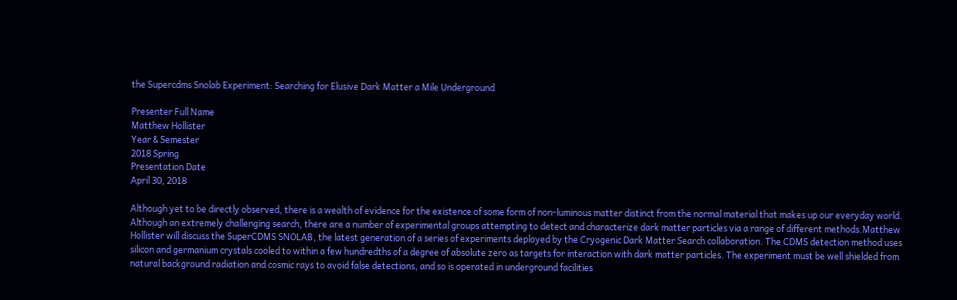the Supercdms Snolab Experiment: Searching for Elusive Dark Matter a Mile Underground

Presenter Full Name
Matthew Hollister
Year & Semester
2018 Spring
Presentation Date
April 30, 2018

Although yet to be directly observed, there is a wealth of evidence for the existence of some form of non-luminous matter distinct from the normal material that makes up our everyday world. Although an extremely challenging search, there are a number of experimental groups attempting to detect and characterize dark matter particles via a range of different methods.Matthew Hollister will discuss the SuperCDMS SNOLAB, the latest generation of a series of experiments deployed by the Cryogenic Dark Matter Search collaboration. The CDMS detection method uses silicon and germanium crystals cooled to within a few hundredths of a degree of absolute zero as targets for interaction with dark matter particles. The experiment must be well shielded from natural background radiation and cosmic rays to avoid false detections, and so is operated in underground facilities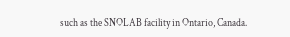such as the SNOLAB facility in Ontario, Canada.